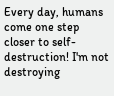Every day, humans come one step closer to self-destruction! I'm not destroying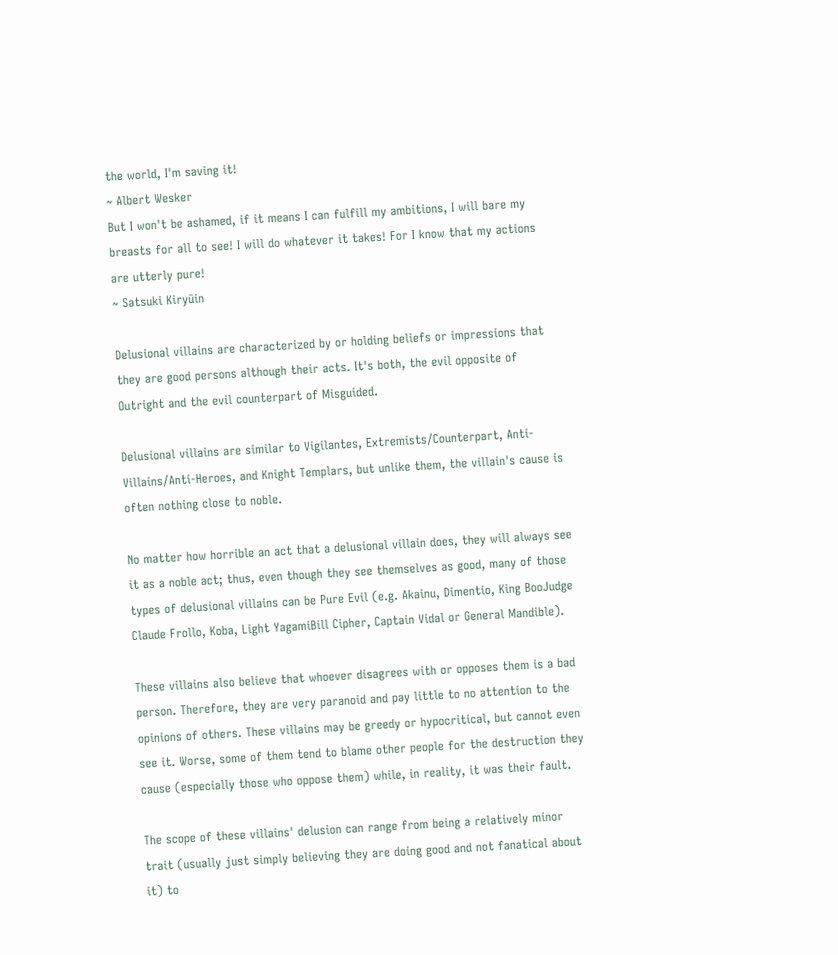the world, I'm saving it!
~ Albert Wesker
But I won't be ashamed, if it means I can fulfill my ambitions, I will bare my breasts for all to see! I will do whatever it takes! For I know that my actions are utterly pure!
~ Satsuki Kiryūin

Delusional villains are characterized by or holding beliefs or impressions that they are good persons although their acts. It's both, the evil opposite of Outright and the evil counterpart of Misguided.

Delusional villains are similar to Vigilantes, Extremists/Counterpart, Anti-Villains/Anti-Heroes, and Knight Templars, but unlike them, the villain's cause is often nothing close to noble.

No matter how horrible an act that a delusional villain does, they will always see it as a noble act; thus, even though they see themselves as good, many of those types of delusional villains can be Pure Evil (e.g. Akainu, Dimentio, King BooJudge Claude Frollo, Koba, Light YagamiBill Cipher, Captain Vidal or General Mandible).

These villains also believe that whoever disagrees with or opposes them is a bad person. Therefore, they are very paranoid and pay little to no attention to the opinions of others. These villains may be greedy or hypocritical, but cannot even see it. Worse, some of them tend to blame other people for the destruction they cause (especially those who oppose them) while, in reality, it was their fault.

The scope of these villains' delusion can range from being a relatively minor trait (usually just simply believing they are doing good and not fanatical about it) to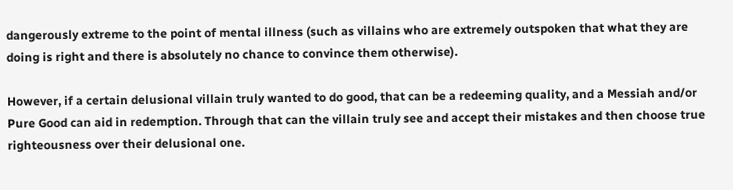dangerously extreme to the point of mental illness (such as villains who are extremely outspoken that what they are doing is right and there is absolutely no chance to convince them otherwise).

However, if a certain delusional villain truly wanted to do good, that can be a redeeming quality, and a Messiah and/or Pure Good can aid in redemption. Through that can the villain truly see and accept their mistakes and then choose true righteousness over their delusional one.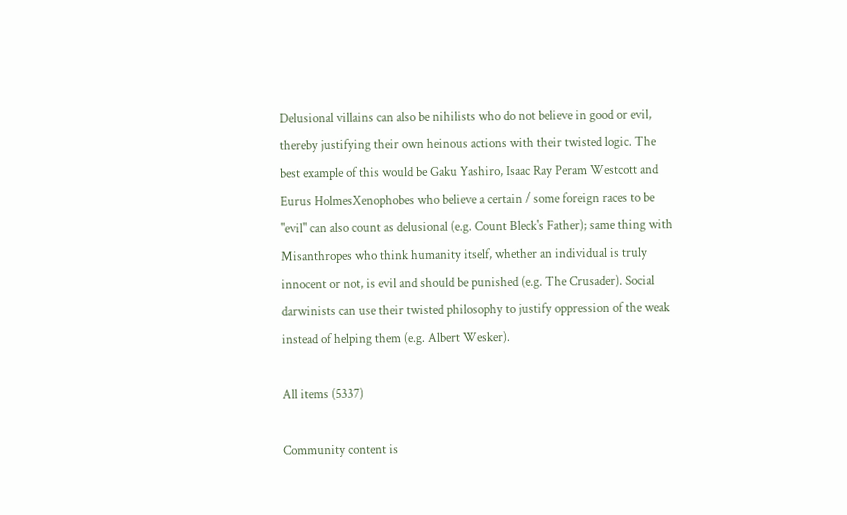Delusional villains can also be nihilists who do not believe in good or evil, thereby justifying their own heinous actions with their twisted logic. The best example of this would be Gaku Yashiro, Isaac Ray Peram Westcott and Eurus HolmesXenophobes who believe a certain / some foreign races to be "evil" can also count as delusional (e.g. Count Bleck's Father); same thing with Misanthropes who think humanity itself, whether an individual is truly innocent or not, is evil and should be punished (e.g. The Crusader). Social darwinists can use their twisted philosophy to justify oppression of the weak instead of helping them (e.g. Albert Wesker).

All items (5337)

Community content is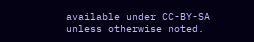available under CC-BY-SA unless otherwise noted.